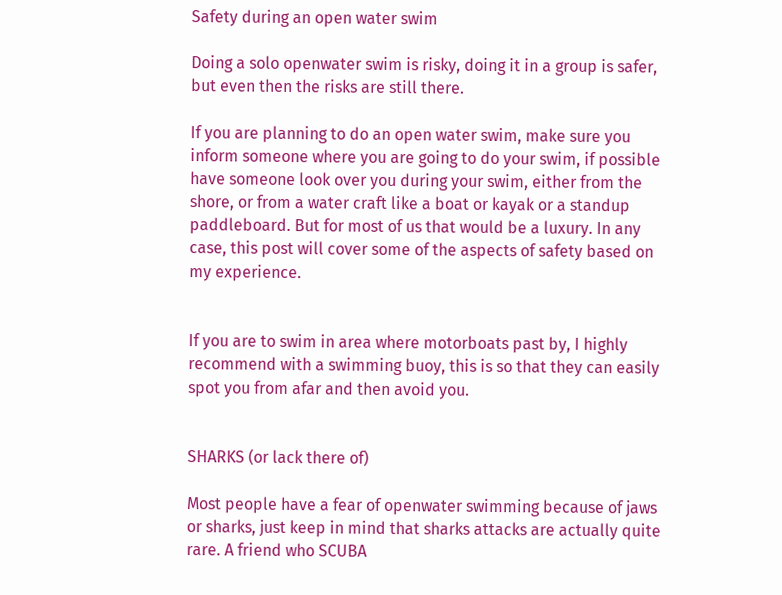Safety during an open water swim

Doing a solo openwater swim is risky, doing it in a group is safer, but even then the risks are still there.

If you are planning to do an open water swim, make sure you inform someone where you are going to do your swim, if possible have someone look over you during your swim, either from the shore, or from a water craft like a boat or kayak or a standup paddleboard. But for most of us that would be a luxury. In any case, this post will cover some of the aspects of safety based on my experience.


If you are to swim in area where motorboats past by, I highly recommend with a swimming buoy, this is so that they can easily spot you from afar and then avoid you.


SHARKS (or lack there of)

Most people have a fear of openwater swimming because of jaws or sharks, just keep in mind that sharks attacks are actually quite rare. A friend who SCUBA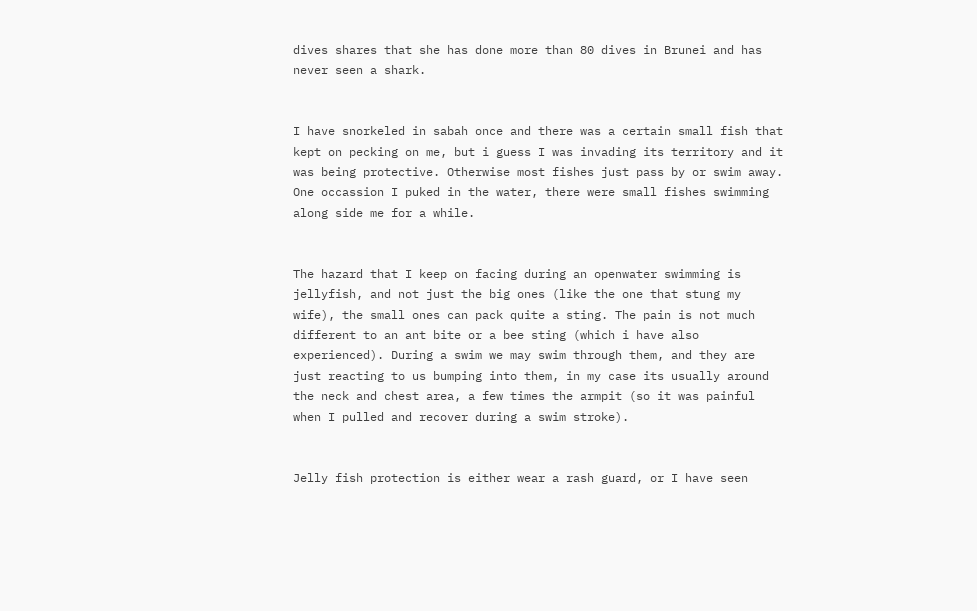dives shares that she has done more than 80 dives in Brunei and has never seen a shark.


I have snorkeled in sabah once and there was a certain small fish that kept on pecking on me, but i guess I was invading its territory and it was being protective. Otherwise most fishes just pass by or swim away. One occassion I puked in the water, there were small fishes swimming along side me for a while.


The hazard that I keep on facing during an openwater swimming is jellyfish, and not just the big ones (like the one that stung my wife), the small ones can pack quite a sting. The pain is not much different to an ant bite or a bee sting (which i have also experienced). During a swim we may swim through them, and they are just reacting to us bumping into them, in my case its usually around the neck and chest area, a few times the armpit (so it was painful when I pulled and recover during a swim stroke).


Jelly fish protection is either wear a rash guard, or I have seen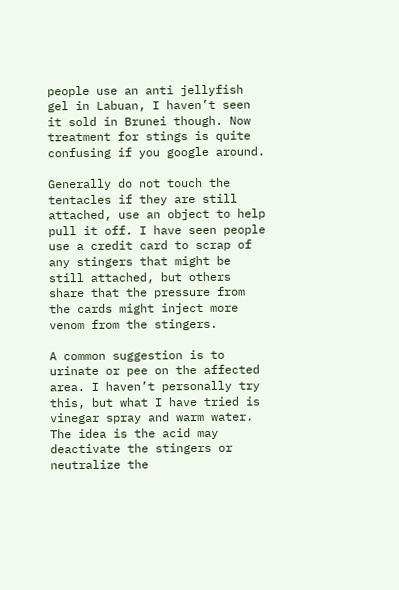people use an anti jellyfish gel in Labuan, I haven’t seen it sold in Brunei though. Now treatment for stings is quite confusing if you google around.

Generally do not touch the tentacles if they are still attached, use an object to help pull it off. I have seen people use a credit card to scrap of any stingers that might be still attached, but others share that the pressure from the cards might inject more venom from the stingers.

A common suggestion is to urinate or pee on the affected area. I haven’t personally try this, but what I have tried is vinegar spray and warm water. The idea is the acid may deactivate the stingers or neutralize the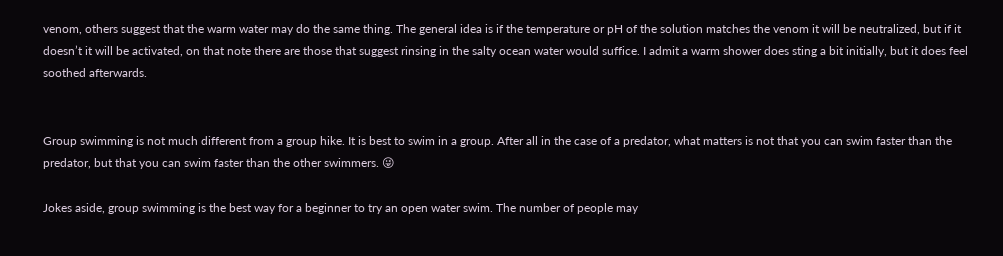venom, others suggest that the warm water may do the same thing. The general idea is if the temperature or pH of the solution matches the venom it will be neutralized, but if it doesn’t it will be activated, on that note there are those that suggest rinsing in the salty ocean water would suffice. I admit a warm shower does sting a bit initially, but it does feel soothed afterwards.


Group swimming is not much different from a group hike. It is best to swim in a group. After all in the case of a predator, what matters is not that you can swim faster than the predator, but that you can swim faster than the other swimmers. 😜

Jokes aside, group swimming is the best way for a beginner to try an open water swim. The number of people may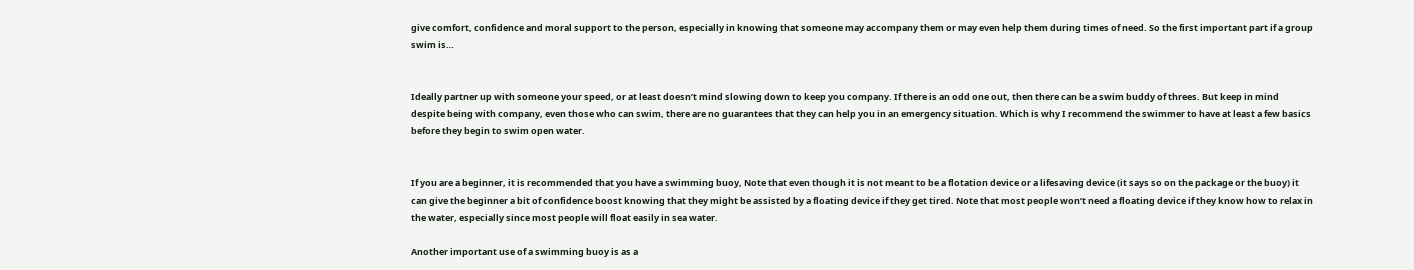give comfort, confidence and moral support to the person, especially in knowing that someone may accompany them or may even help them during times of need. So the first important part if a group swim is…


Ideally partner up with someone your speed, or at least doesn’t mind slowing down to keep you company. If there is an odd one out, then there can be a swim buddy of threes. But keep in mind despite being with company, even those who can swim, there are no guarantees that they can help you in an emergency situation. Which is why I recommend the swimmer to have at least a few basics before they begin to swim open water.


If you are a beginner, it is recommended that you have a swimming buoy, Note that even though it is not meant to be a flotation device or a lifesaving device (it says so on the package or the buoy) it can give the beginner a bit of confidence boost knowing that they might be assisted by a floating device if they get tired. Note that most people won’t need a floating device if they know how to relax in the water, especially since most people will float easily in sea water.

Another important use of a swimming buoy is as a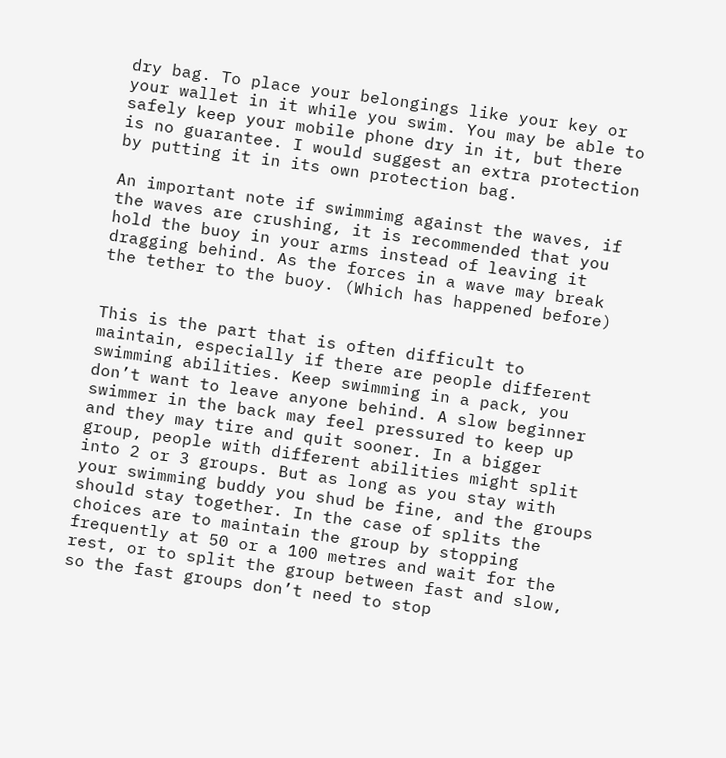dry bag. To place your belongings like your key or your wallet in it while you swim. You may be able to safely keep your mobile phone dry in it, but there is no guarantee. I would suggest an extra protection by putting it in its own protection bag.

An important note if swimmimg against the waves, if the waves are crushing, it is recommended that you hold the buoy in your arms instead of leaving it dragging behind. As the forces in a wave may break the tether to the buoy. (Which has happened before)


This is the part that is often difficult to maintain, especially if there are people different swimming abilities. Keep swimming in a pack, you don’t want to leave anyone behind. A slow beginner swimmer in the back may feel pressured to keep up and they may tire and quit sooner. In a bigger group, people with different abilities might split into 2 or 3 groups. But as long as you stay with your swimming buddy you shud be fine, and the groups should stay together. In the case of splits the choices are to maintain the group by stopping frequently at 50 or a 100 metres and wait for the rest, or to split the group between fast and slow, so the fast groups don’t need to stop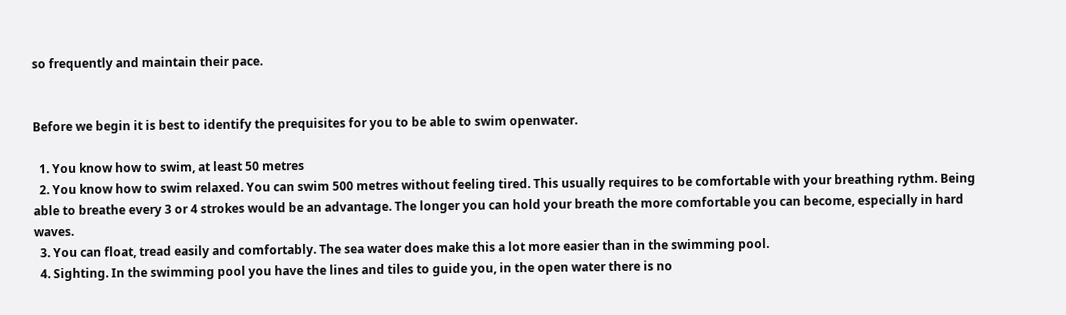so frequently and maintain their pace.


Before we begin it is best to identify the prequisites for you to be able to swim openwater.

  1. You know how to swim, at least 50 metres
  2. You know how to swim relaxed. You can swim 500 metres without feeling tired. This usually requires to be comfortable with your breathing rythm. Being able to breathe every 3 or 4 strokes would be an advantage. The longer you can hold your breath the more comfortable you can become, especially in hard waves.
  3. You can float, tread easily and comfortably. The sea water does make this a lot more easier than in the swimming pool.
  4. Sighting. In the swimming pool you have the lines and tiles to guide you, in the open water there is no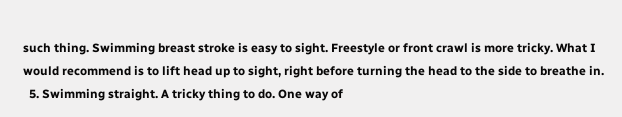such thing. Swimming breast stroke is easy to sight. Freestyle or front crawl is more tricky. What I would recommend is to lift head up to sight, right before turning the head to the side to breathe in.
  5. Swimming straight. A tricky thing to do. One way of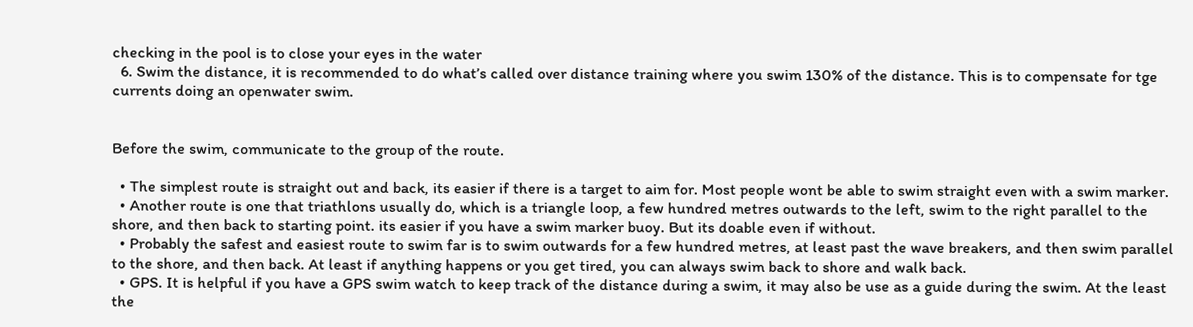checking in the pool is to close your eyes in the water
  6. Swim the distance, it is recommended to do what’s called over distance training where you swim 130% of the distance. This is to compensate for tge currents doing an openwater swim.


Before the swim, communicate to the group of the route.

  • The simplest route is straight out and back, its easier if there is a target to aim for. Most people wont be able to swim straight even with a swim marker.
  • Another route is one that triathlons usually do, which is a triangle loop, a few hundred metres outwards to the left, swim to the right parallel to the shore, and then back to starting point. its easier if you have a swim marker buoy. But its doable even if without.
  • Probably the safest and easiest route to swim far is to swim outwards for a few hundred metres, at least past the wave breakers, and then swim parallel to the shore, and then back. At least if anything happens or you get tired, you can always swim back to shore and walk back.
  • GPS. It is helpful if you have a GPS swim watch to keep track of the distance during a swim, it may also be use as a guide during the swim. At the least the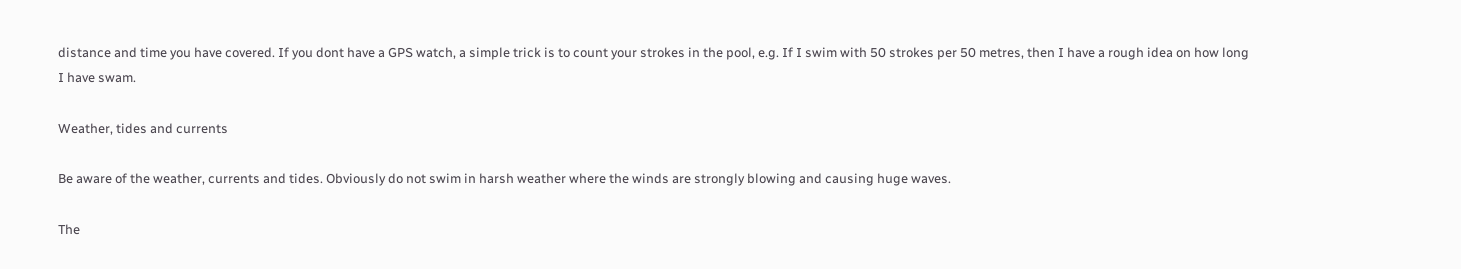distance and time you have covered. If you dont have a GPS watch, a simple trick is to count your strokes in the pool, e.g. If I swim with 50 strokes per 50 metres, then I have a rough idea on how long I have swam.

Weather, tides and currents

Be aware of the weather, currents and tides. Obviously do not swim in harsh weather where the winds are strongly blowing and causing huge waves.

The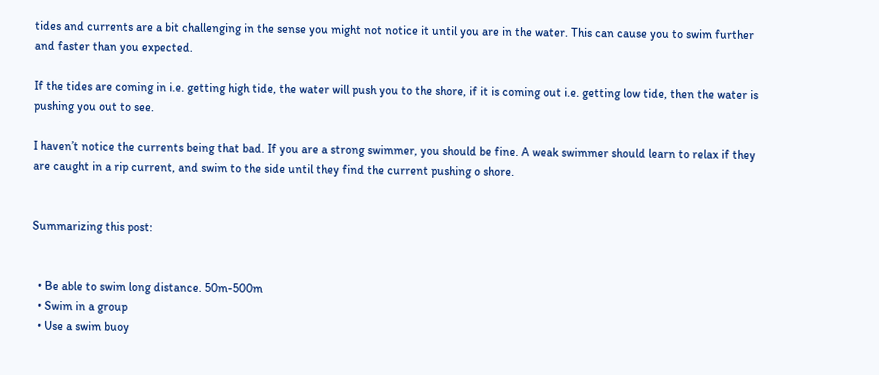tides and currents are a bit challenging in the sense you might not notice it until you are in the water. This can cause you to swim further and faster than you expected.

If the tides are coming in i.e. getting high tide, the water will push you to the shore, if it is coming out i.e. getting low tide, then the water is pushing you out to see.

I haven’t notice the currents being that bad. If you are a strong swimmer, you should be fine. A weak swimmer should learn to relax if they are caught in a rip current, and swim to the side until they find the current pushing o shore.


Summarizing this post:


  • Be able to swim long distance. 50m-500m
  • Swim in a group
  • Use a swim buoy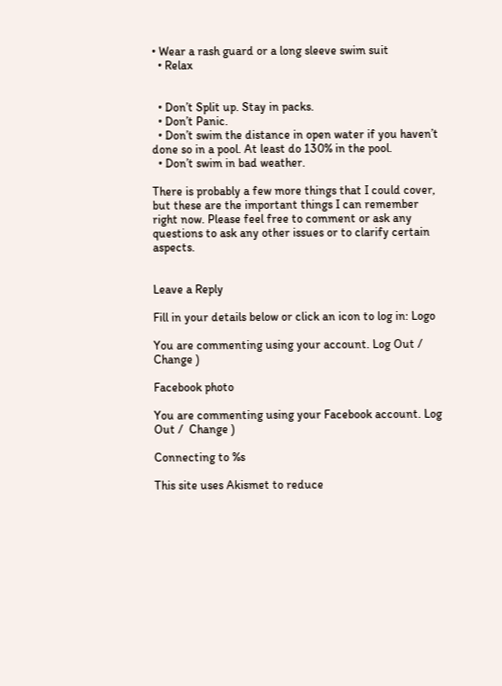• Wear a rash guard or a long sleeve swim suit
  • Relax


  • Don’t Split up. Stay in packs.
  • Don’t Panic.
  • Don’t swim the distance in open water if you haven’t done so in a pool. At least do 130% in the pool.
  • Don’t swim in bad weather.

There is probably a few more things that I could cover, but these are the important things I can remember right now. Please feel free to comment or ask any questions to ask any other issues or to clarify certain aspects.


Leave a Reply

Fill in your details below or click an icon to log in: Logo

You are commenting using your account. Log Out /  Change )

Facebook photo

You are commenting using your Facebook account. Log Out /  Change )

Connecting to %s

This site uses Akismet to reduce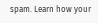spam. Learn how your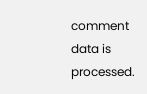comment data is processed.